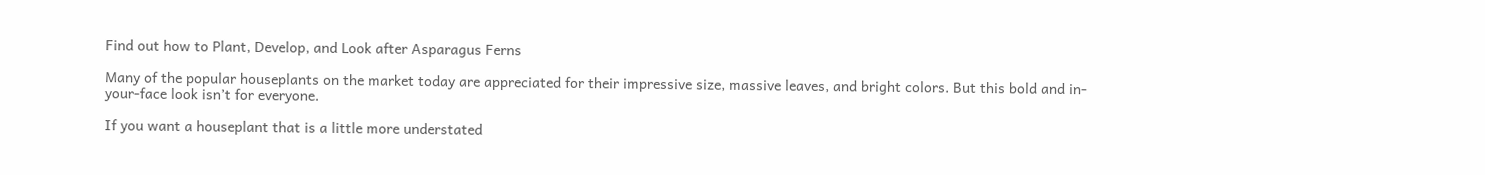Find out how to Plant, Develop, and Look after Asparagus Ferns

Many of the popular houseplants on the market today are appreciated for their impressive size, massive leaves, and bright colors. But this bold and in-your-face look isn’t for everyone.

If you want a houseplant that is a little more understated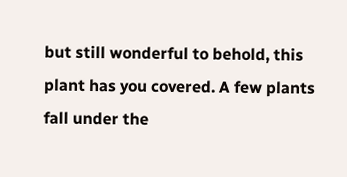but still wonderful to behold, this plant has you covered. A few plants fall under the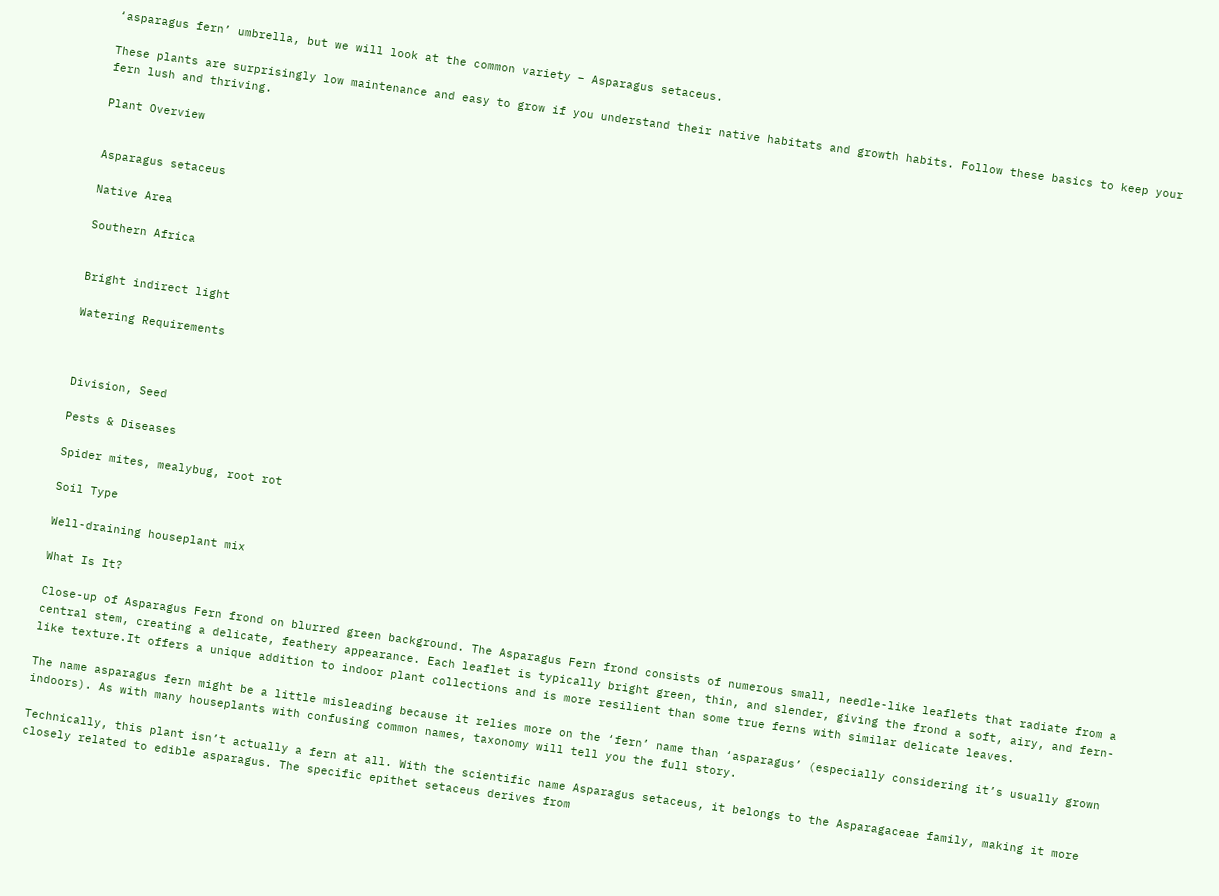‘asparagus fern’ umbrella, but we will look at the common variety – Asparagus setaceus.

These plants are surprisingly low maintenance and easy to grow if you understand their native habitats and growth habits. Follow these basics to keep your fern lush and thriving.

Plant Overview


Asparagus setaceus

Native Area

Southern Africa


Bright indirect light

Watering Requirements



Division, Seed

Pests & Diseases

Spider mites, mealybug, root rot

Soil Type

Well-draining houseplant mix

What Is It?

Close-up of Asparagus Fern frond on blurred green background. The Asparagus Fern frond consists of numerous small, needle-like leaflets that radiate from a central stem, creating a delicate, feathery appearance. Each leaflet is typically bright green, thin, and slender, giving the frond a soft, airy, and fern-like texture.It offers a unique addition to indoor plant collections and is more resilient than some true ferns with similar delicate leaves.

The name asparagus fern might be a little misleading because it relies more on the ‘fern’ name than ‘asparagus’ (especially considering it’s usually grown indoors). As with many houseplants with confusing common names, taxonomy will tell you the full story.

Technically, this plant isn’t actually a fern at all. With the scientific name Asparagus setaceus, it belongs to the Asparagaceae family, making it more closely related to edible asparagus. The specific epithet setaceus derives from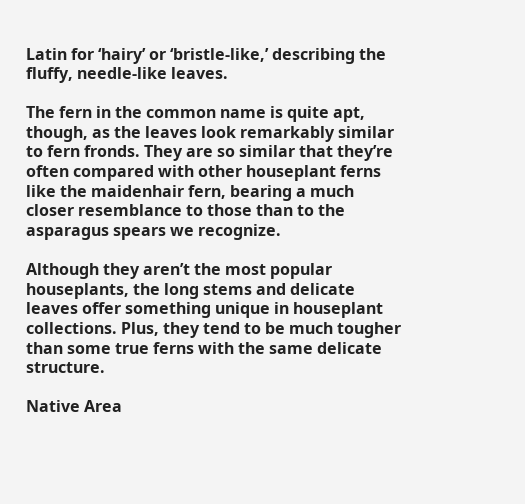Latin for ‘hairy’ or ‘bristle-like,’ describing the fluffy, needle-like leaves.

The fern in the common name is quite apt, though, as the leaves look remarkably similar to fern fronds. They are so similar that they’re often compared with other houseplant ferns like the maidenhair fern, bearing a much closer resemblance to those than to the asparagus spears we recognize.

Although they aren’t the most popular houseplants, the long stems and delicate leaves offer something unique in houseplant collections. Plus, they tend to be much tougher than some true ferns with the same delicate structure.

Native Area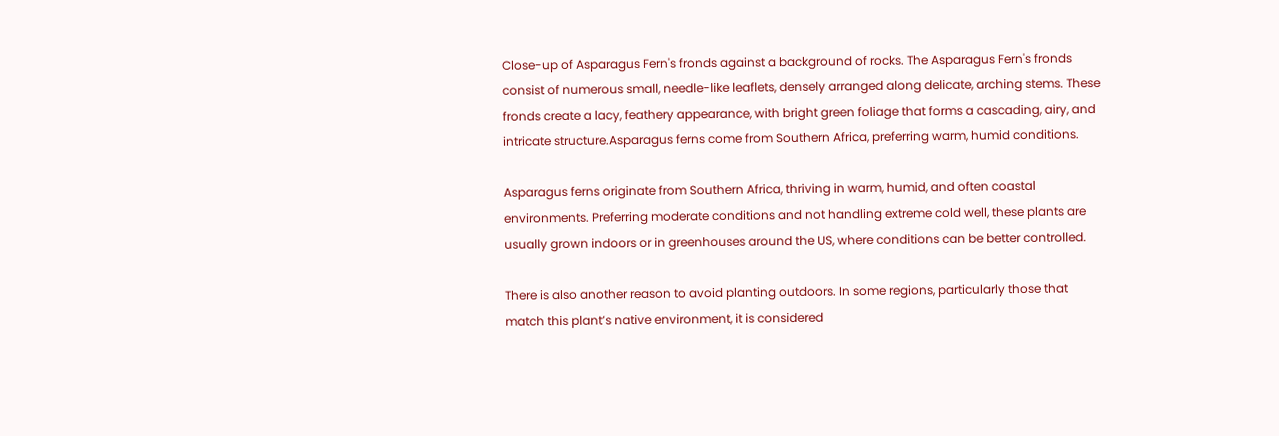Close-up of Asparagus Fern's fronds against a background of rocks. The Asparagus Fern's fronds consist of numerous small, needle-like leaflets, densely arranged along delicate, arching stems. These fronds create a lacy, feathery appearance, with bright green foliage that forms a cascading, airy, and intricate structure.Asparagus ferns come from Southern Africa, preferring warm, humid conditions.

Asparagus ferns originate from Southern Africa, thriving in warm, humid, and often coastal environments. Preferring moderate conditions and not handling extreme cold well, these plants are usually grown indoors or in greenhouses around the US, where conditions can be better controlled.

There is also another reason to avoid planting outdoors. In some regions, particularly those that match this plant’s native environment, it is considered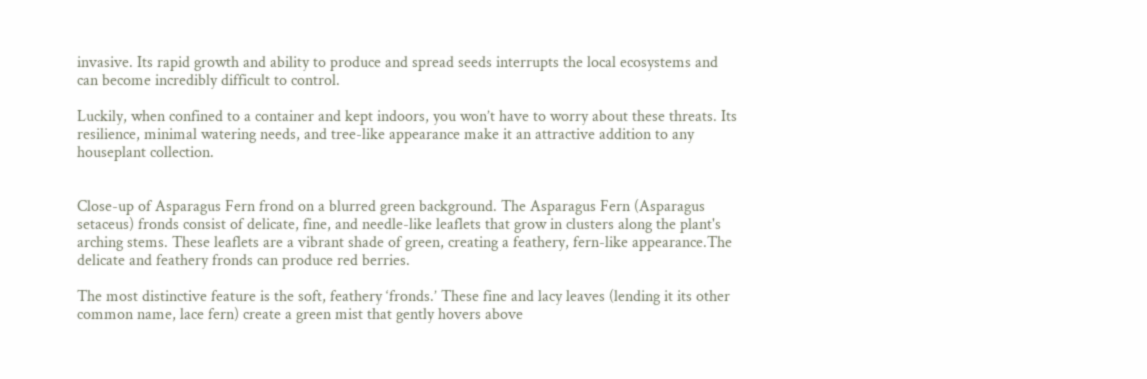invasive. Its rapid growth and ability to produce and spread seeds interrupts the local ecosystems and can become incredibly difficult to control.

Luckily, when confined to a container and kept indoors, you won’t have to worry about these threats. Its resilience, minimal watering needs, and tree-like appearance make it an attractive addition to any houseplant collection.


Close-up of Asparagus Fern frond on a blurred green background. The Asparagus Fern (Asparagus setaceus) fronds consist of delicate, fine, and needle-like leaflets that grow in clusters along the plant's arching stems. These leaflets are a vibrant shade of green, creating a feathery, fern-like appearance.The delicate and feathery fronds can produce red berries.

The most distinctive feature is the soft, feathery ‘fronds.’ These fine and lacy leaves (lending it its other common name, lace fern) create a green mist that gently hovers above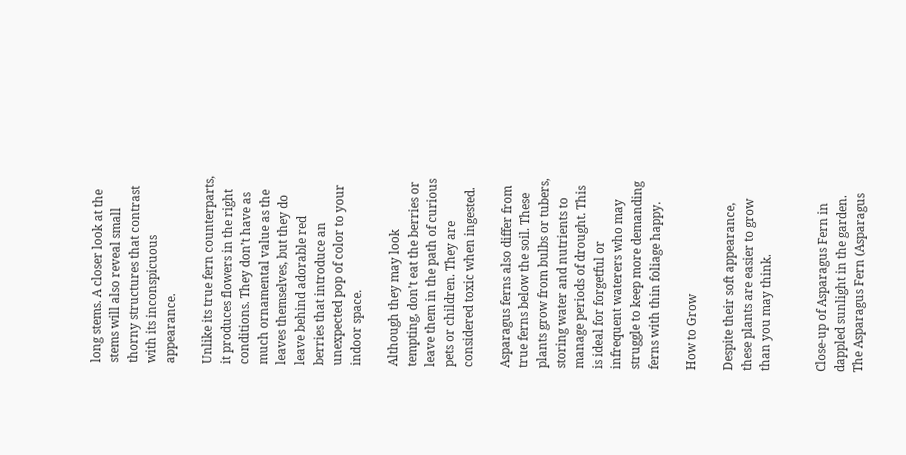long stems. A closer look at the stems will also reveal small thorny structures that contrast with its inconspicuous appearance.

Unlike its true fern counterparts, it produces flowers in the right conditions. They don’t have as much ornamental value as the leaves themselves, but they do leave behind adorable red berries that introduce an unexpected pop of color to your indoor space.

Although they may look tempting, don’t eat the berries or leave them in the path of curious pets or children. They are considered toxic when ingested.

Asparagus ferns also differ from true ferns below the soil. These plants grow from bulbs or tubers, storing water and nutrients to manage periods of drought. This is ideal for forgetful or infrequent waterers who may struggle to keep more demanding ferns with thin foliage happy.

How to Grow

Despite their soft appearance, these plants are easier to grow than you may think.


Close-up of Asparagus Fern in dappled sunlight in the garden. The Asparagus Fern (Asparagus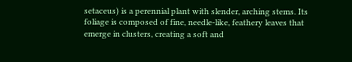setaceus) is a perennial plant with slender, arching stems. Its foliage is composed of fine, needle-like, feathery leaves that emerge in clusters, creating a soft and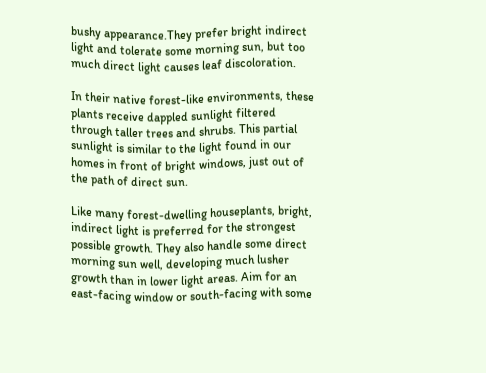bushy appearance.They prefer bright indirect light and tolerate some morning sun, but too much direct light causes leaf discoloration.

In their native forest-like environments, these plants receive dappled sunlight filtered through taller trees and shrubs. This partial sunlight is similar to the light found in our homes in front of bright windows, just out of the path of direct sun.

Like many forest-dwelling houseplants, bright, indirect light is preferred for the strongest possible growth. They also handle some direct morning sun well, developing much lusher growth than in lower light areas. Aim for an east-facing window or south-facing with some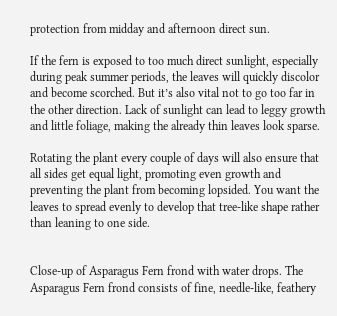protection from midday and afternoon direct sun.

If the fern is exposed to too much direct sunlight, especially during peak summer periods, the leaves will quickly discolor and become scorched. But it’s also vital not to go too far in the other direction. Lack of sunlight can lead to leggy growth and little foliage, making the already thin leaves look sparse.

Rotating the plant every couple of days will also ensure that all sides get equal light, promoting even growth and preventing the plant from becoming lopsided. You want the leaves to spread evenly to develop that tree-like shape rather than leaning to one side.


Close-up of Asparagus Fern frond with water drops. The Asparagus Fern frond consists of fine, needle-like, feathery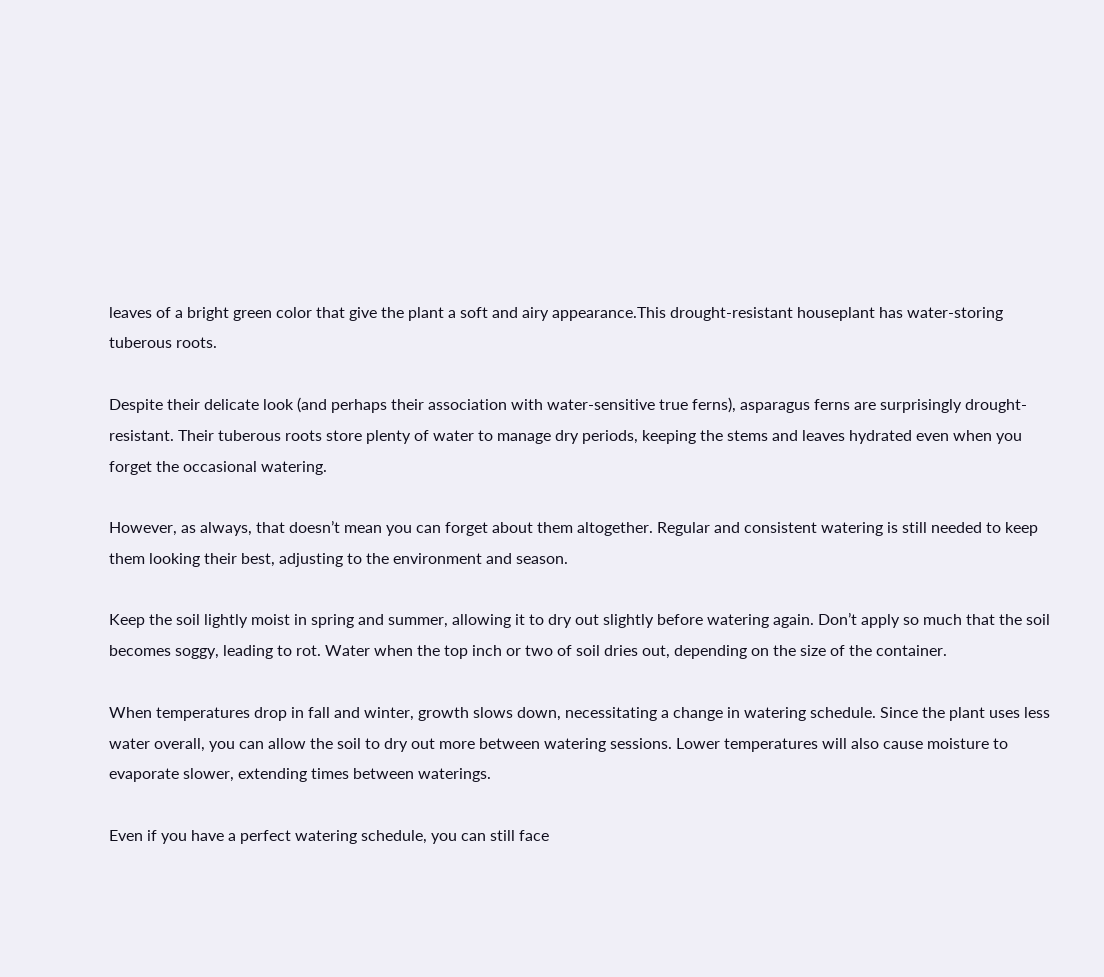leaves of a bright green color that give the plant a soft and airy appearance.This drought-resistant houseplant has water-storing tuberous roots.

Despite their delicate look (and perhaps their association with water-sensitive true ferns), asparagus ferns are surprisingly drought-resistant. Their tuberous roots store plenty of water to manage dry periods, keeping the stems and leaves hydrated even when you forget the occasional watering.

However, as always, that doesn’t mean you can forget about them altogether. Regular and consistent watering is still needed to keep them looking their best, adjusting to the environment and season.

Keep the soil lightly moist in spring and summer, allowing it to dry out slightly before watering again. Don’t apply so much that the soil becomes soggy, leading to rot. Water when the top inch or two of soil dries out, depending on the size of the container.

When temperatures drop in fall and winter, growth slows down, necessitating a change in watering schedule. Since the plant uses less water overall, you can allow the soil to dry out more between watering sessions. Lower temperatures will also cause moisture to evaporate slower, extending times between waterings.

Even if you have a perfect watering schedule, you can still face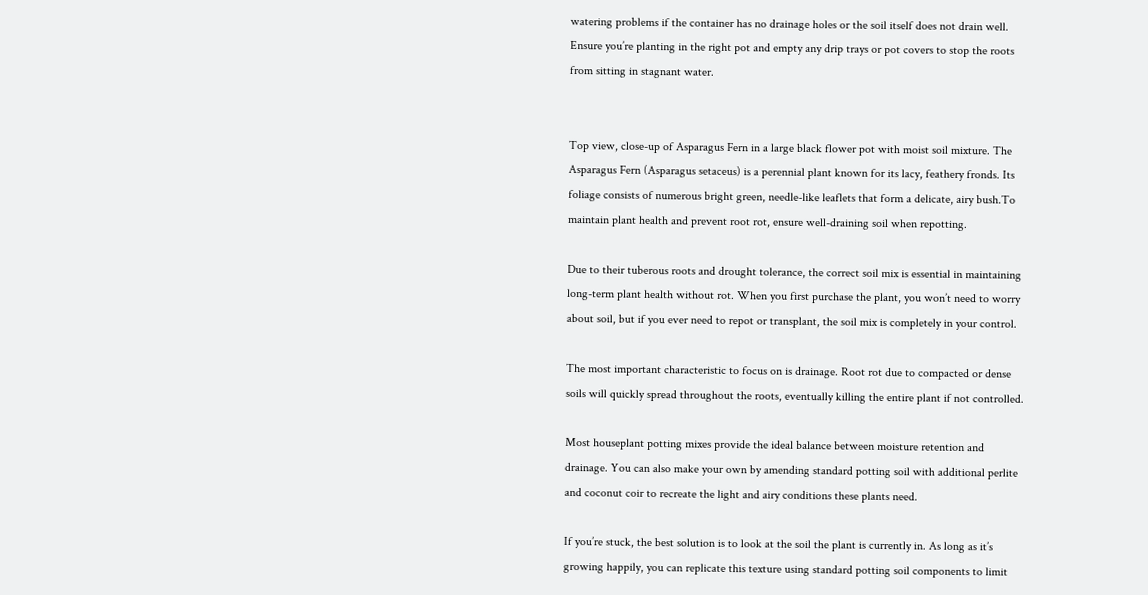watering problems if the container has no drainage holes or the soil itself does not drain well. Ensure you’re planting in the right pot and empty any drip trays or pot covers to stop the roots from sitting in stagnant water.


Top view, close-up of Asparagus Fern in a large black flower pot with moist soil mixture. The Asparagus Fern (Asparagus setaceus) is a perennial plant known for its lacy, feathery fronds. Its foliage consists of numerous bright green, needle-like leaflets that form a delicate, airy bush.To maintain plant health and prevent root rot, ensure well-draining soil when repotting.

Due to their tuberous roots and drought tolerance, the correct soil mix is essential in maintaining long-term plant health without rot. When you first purchase the plant, you won’t need to worry about soil, but if you ever need to repot or transplant, the soil mix is completely in your control.

The most important characteristic to focus on is drainage. Root rot due to compacted or dense soils will quickly spread throughout the roots, eventually killing the entire plant if not controlled.

Most houseplant potting mixes provide the ideal balance between moisture retention and drainage. You can also make your own by amending standard potting soil with additional perlite and coconut coir to recreate the light and airy conditions these plants need.

If you’re stuck, the best solution is to look at the soil the plant is currently in. As long as it’s growing happily, you can replicate this texture using standard potting soil components to limit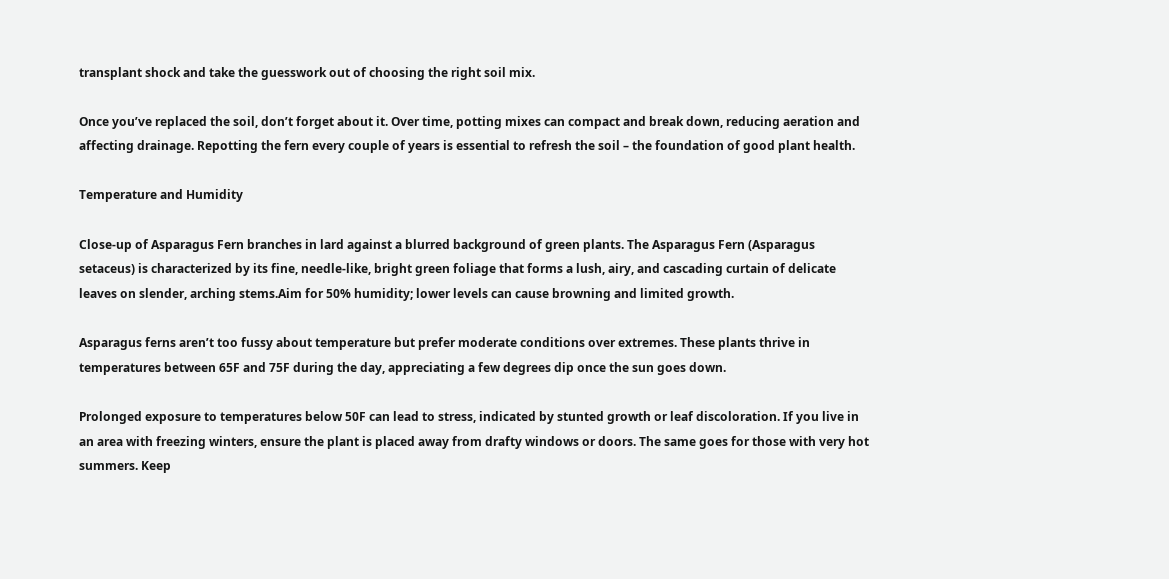transplant shock and take the guesswork out of choosing the right soil mix.

Once you’ve replaced the soil, don’t forget about it. Over time, potting mixes can compact and break down, reducing aeration and affecting drainage. Repotting the fern every couple of years is essential to refresh the soil – the foundation of good plant health.

Temperature and Humidity

Close-up of Asparagus Fern branches in lard against a blurred background of green plants. The Asparagus Fern (Asparagus setaceus) is characterized by its fine, needle-like, bright green foliage that forms a lush, airy, and cascading curtain of delicate leaves on slender, arching stems.Aim for 50% humidity; lower levels can cause browning and limited growth.

Asparagus ferns aren’t too fussy about temperature but prefer moderate conditions over extremes. These plants thrive in temperatures between 65F and 75F during the day, appreciating a few degrees dip once the sun goes down.

Prolonged exposure to temperatures below 50F can lead to stress, indicated by stunted growth or leaf discoloration. If you live in an area with freezing winters, ensure the plant is placed away from drafty windows or doors. The same goes for those with very hot summers. Keep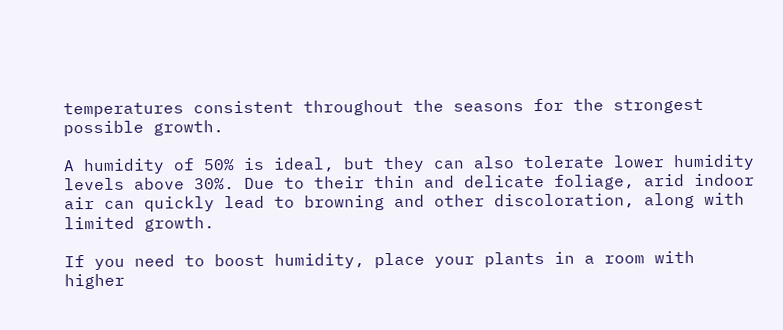temperatures consistent throughout the seasons for the strongest possible growth.

A humidity of 50% is ideal, but they can also tolerate lower humidity levels above 30%. Due to their thin and delicate foliage, arid indoor air can quickly lead to browning and other discoloration, along with limited growth.

If you need to boost humidity, place your plants in a room with higher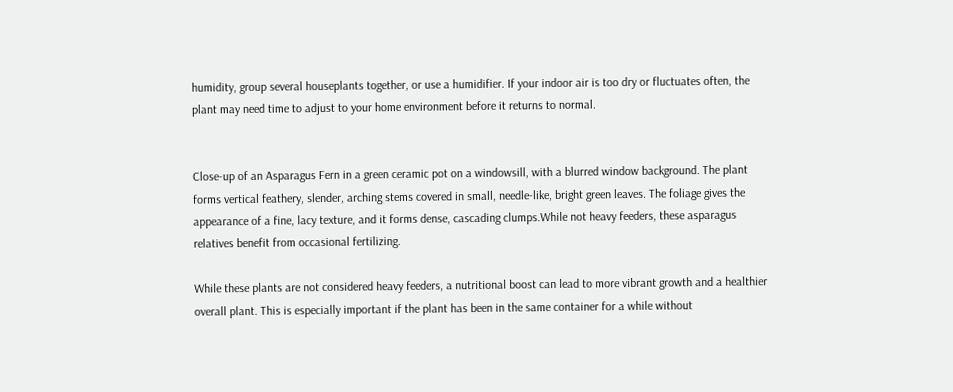humidity, group several houseplants together, or use a humidifier. If your indoor air is too dry or fluctuates often, the plant may need time to adjust to your home environment before it returns to normal.


Close-up of an Asparagus Fern in a green ceramic pot on a windowsill, with a blurred window background. The plant forms vertical feathery, slender, arching stems covered in small, needle-like, bright green leaves. The foliage gives the appearance of a fine, lacy texture, and it forms dense, cascading clumps.While not heavy feeders, these asparagus relatives benefit from occasional fertilizing.

While these plants are not considered heavy feeders, a nutritional boost can lead to more vibrant growth and a healthier overall plant. This is especially important if the plant has been in the same container for a while without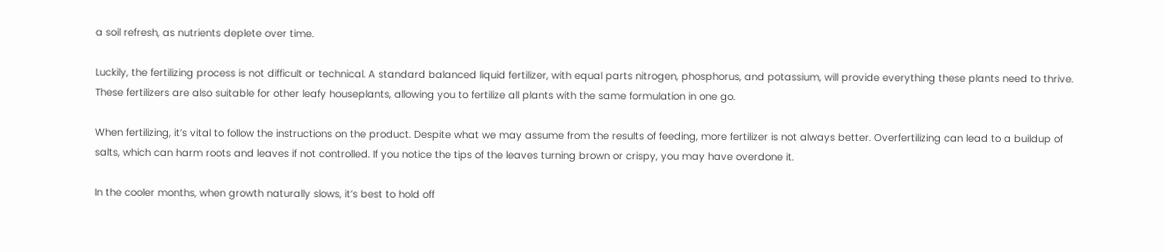a soil refresh, as nutrients deplete over time.

Luckily, the fertilizing process is not difficult or technical. A standard balanced liquid fertilizer, with equal parts nitrogen, phosphorus, and potassium, will provide everything these plants need to thrive. These fertilizers are also suitable for other leafy houseplants, allowing you to fertilize all plants with the same formulation in one go.

When fertilizing, it’s vital to follow the instructions on the product. Despite what we may assume from the results of feeding, more fertilizer is not always better. Overfertilizing can lead to a buildup of salts, which can harm roots and leaves if not controlled. If you notice the tips of the leaves turning brown or crispy, you may have overdone it.

In the cooler months, when growth naturally slows, it’s best to hold off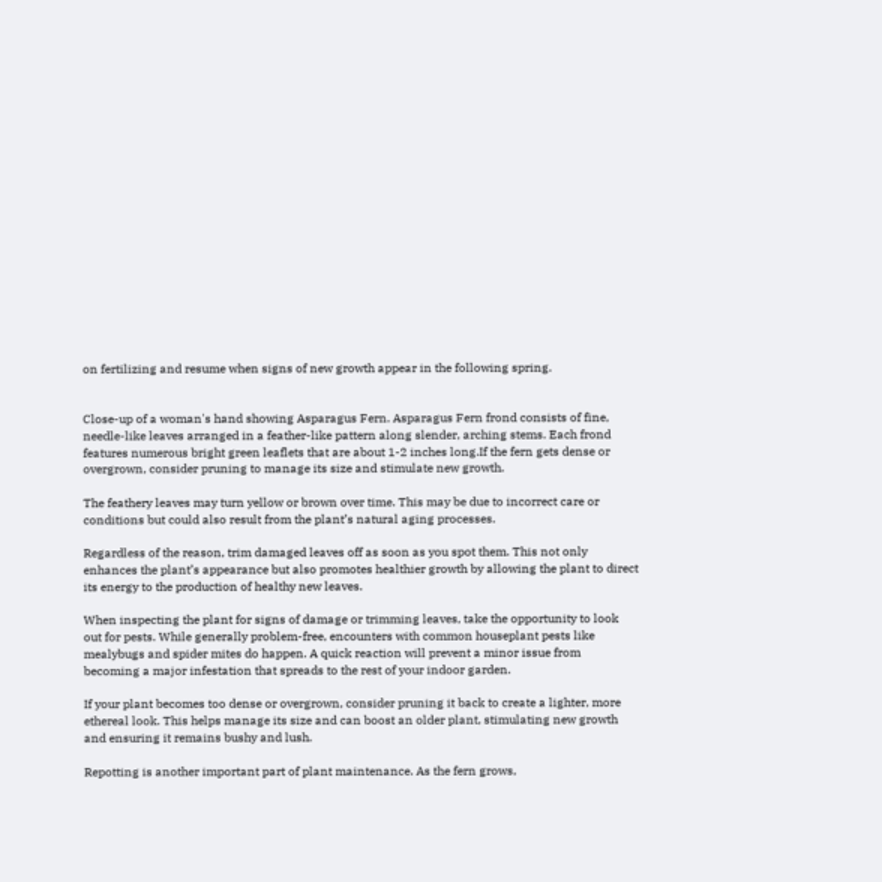on fertilizing and resume when signs of new growth appear in the following spring.


Close-up of a woman's hand showing Asparagus Fern. Asparagus Fern frond consists of fine, needle-like leaves arranged in a feather-like pattern along slender, arching stems. Each frond features numerous bright green leaflets that are about 1-2 inches long.If the fern gets dense or overgrown, consider pruning to manage its size and stimulate new growth.

The feathery leaves may turn yellow or brown over time. This may be due to incorrect care or conditions but could also result from the plant’s natural aging processes.

Regardless of the reason, trim damaged leaves off as soon as you spot them. This not only enhances the plant’s appearance but also promotes healthier growth by allowing the plant to direct its energy to the production of healthy new leaves.

When inspecting the plant for signs of damage or trimming leaves, take the opportunity to look out for pests. While generally problem-free, encounters with common houseplant pests like mealybugs and spider mites do happen. A quick reaction will prevent a minor issue from becoming a major infestation that spreads to the rest of your indoor garden.

If your plant becomes too dense or overgrown, consider pruning it back to create a lighter, more ethereal look. This helps manage its size and can boost an older plant, stimulating new growth and ensuring it remains bushy and lush.

Repotting is another important part of plant maintenance. As the fern grows,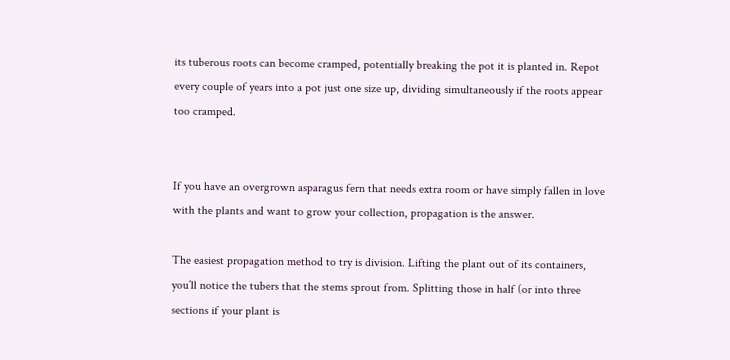its tuberous roots can become cramped, potentially breaking the pot it is planted in. Repot every couple of years into a pot just one size up, dividing simultaneously if the roots appear too cramped.


If you have an overgrown asparagus fern that needs extra room or have simply fallen in love with the plants and want to grow your collection, propagation is the answer.

The easiest propagation method to try is division. Lifting the plant out of its containers, you’ll notice the tubers that the stems sprout from. Splitting those in half (or into three sections if your plant is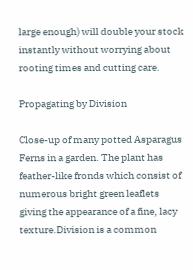large enough) will double your stock instantly without worrying about rooting times and cutting care.

Propagating by Division

Close-up of many potted Asparagus Ferns in a garden. The plant has feather-like fronds which consist of numerous bright green leaflets giving the appearance of a fine, lacy texture.Division is a common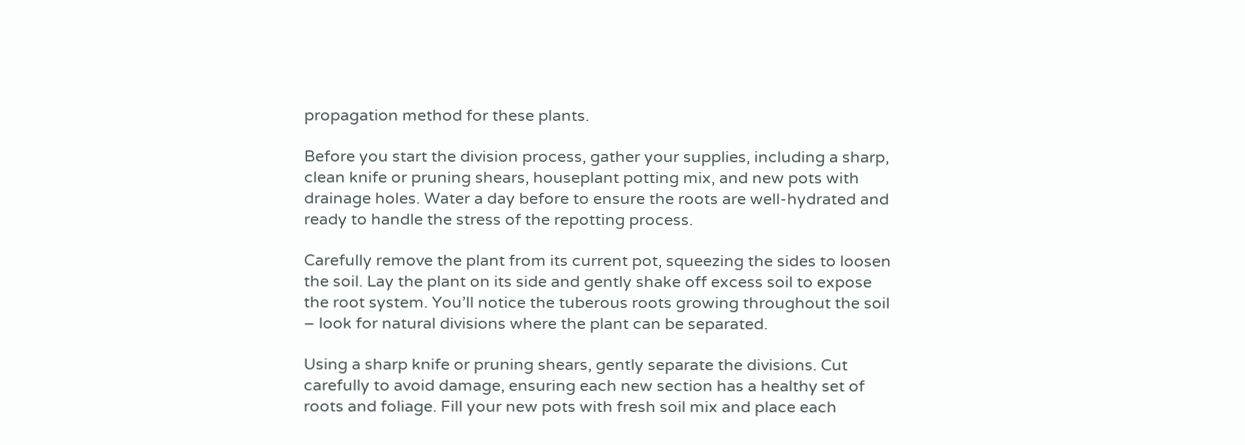propagation method for these plants.

Before you start the division process, gather your supplies, including a sharp, clean knife or pruning shears, houseplant potting mix, and new pots with drainage holes. Water a day before to ensure the roots are well-hydrated and ready to handle the stress of the repotting process.

Carefully remove the plant from its current pot, squeezing the sides to loosen the soil. Lay the plant on its side and gently shake off excess soil to expose the root system. You’ll notice the tuberous roots growing throughout the soil – look for natural divisions where the plant can be separated.

Using a sharp knife or pruning shears, gently separate the divisions. Cut carefully to avoid damage, ensuring each new section has a healthy set of roots and foliage. Fill your new pots with fresh soil mix and place each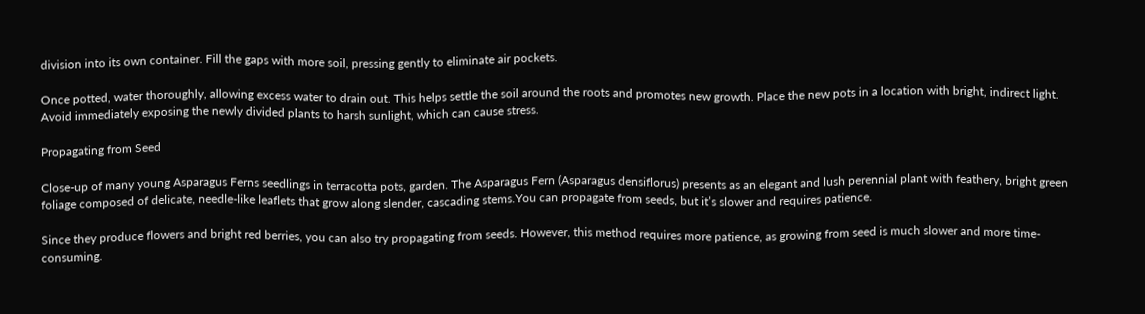division into its own container. Fill the gaps with more soil, pressing gently to eliminate air pockets.

Once potted, water thoroughly, allowing excess water to drain out. This helps settle the soil around the roots and promotes new growth. Place the new pots in a location with bright, indirect light. Avoid immediately exposing the newly divided plants to harsh sunlight, which can cause stress.

Propagating from Seed

Close-up of many young Asparagus Ferns seedlings in terracotta pots, garden. The Asparagus Fern (Asparagus densiflorus) presents as an elegant and lush perennial plant with feathery, bright green foliage composed of delicate, needle-like leaflets that grow along slender, cascading stems.You can propagate from seeds, but it’s slower and requires patience.

Since they produce flowers and bright red berries, you can also try propagating from seeds. However, this method requires more patience, as growing from seed is much slower and more time-consuming.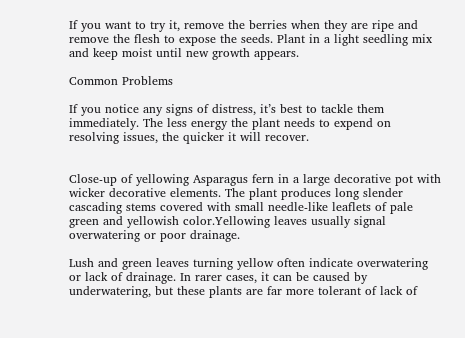If you want to try it, remove the berries when they are ripe and remove the flesh to expose the seeds. Plant in a light seedling mix and keep moist until new growth appears.

Common Problems

If you notice any signs of distress, it’s best to tackle them immediately. The less energy the plant needs to expend on resolving issues, the quicker it will recover.


Close-up of yellowing Asparagus fern in a large decorative pot with wicker decorative elements. The plant produces long slender cascading stems covered with small needle-like leaflets of pale green and yellowish color.Yellowing leaves usually signal overwatering or poor drainage.

Lush and green leaves turning yellow often indicate overwatering or lack of drainage. In rarer cases, it can be caused by underwatering, but these plants are far more tolerant of lack of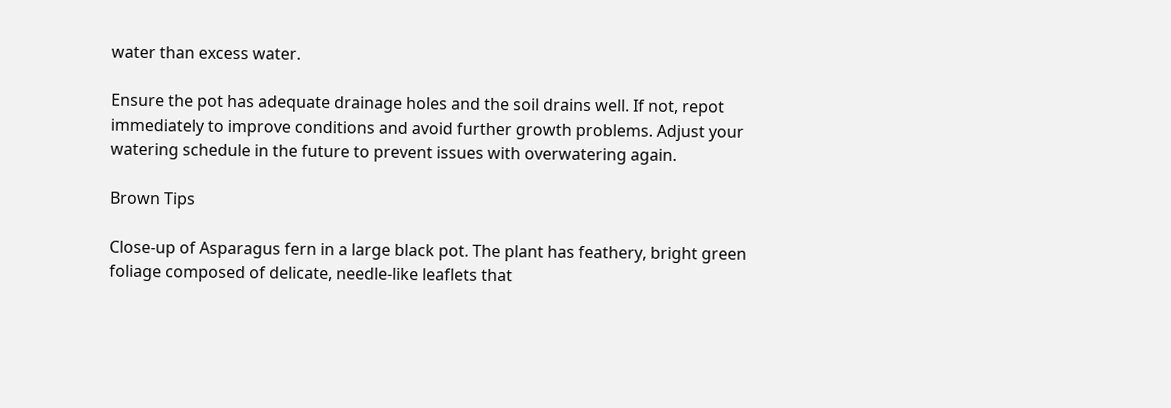water than excess water.

Ensure the pot has adequate drainage holes and the soil drains well. If not, repot immediately to improve conditions and avoid further growth problems. Adjust your watering schedule in the future to prevent issues with overwatering again.

Brown Tips

Close-up of Asparagus fern in a large black pot. The plant has feathery, bright green foliage composed of delicate, needle-like leaflets that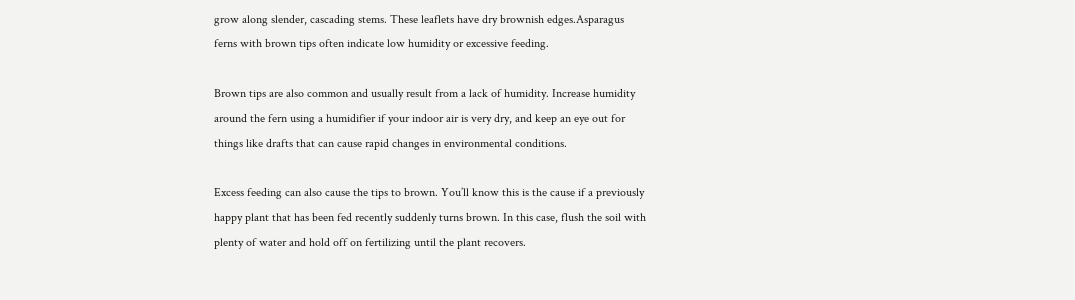grow along slender, cascading stems. These leaflets have dry brownish edges.Asparagus ferns with brown tips often indicate low humidity or excessive feeding.

Brown tips are also common and usually result from a lack of humidity. Increase humidity around the fern using a humidifier if your indoor air is very dry, and keep an eye out for things like drafts that can cause rapid changes in environmental conditions.

Excess feeding can also cause the tips to brown. You’ll know this is the cause if a previously happy plant that has been fed recently suddenly turns brown. In this case, flush the soil with plenty of water and hold off on fertilizing until the plant recovers.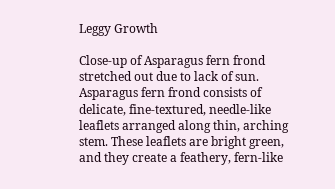Leggy Growth

Close-up of Asparagus fern frond stretched out due to lack of sun. Asparagus fern frond consists of delicate, fine-textured, needle-like leaflets arranged along thin, arching stem. These leaflets are bright green, and they create a feathery, fern-like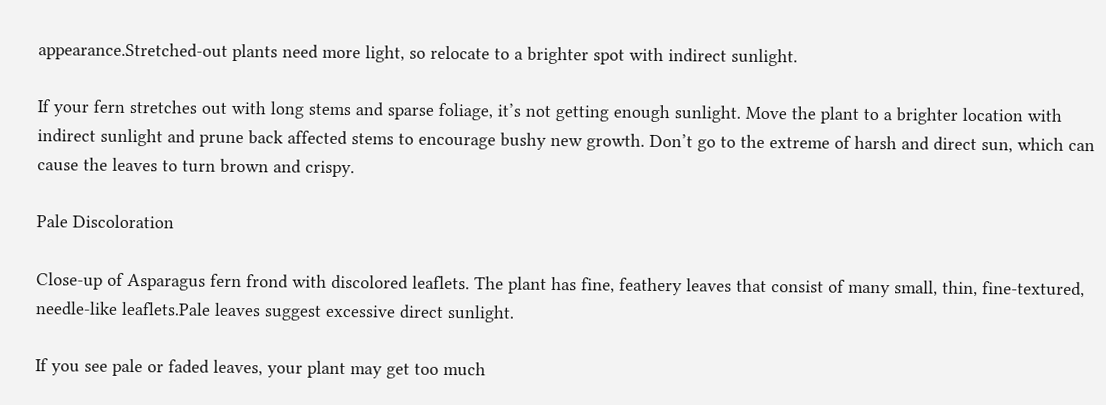appearance.Stretched-out plants need more light, so relocate to a brighter spot with indirect sunlight.

If your fern stretches out with long stems and sparse foliage, it’s not getting enough sunlight. Move the plant to a brighter location with indirect sunlight and prune back affected stems to encourage bushy new growth. Don’t go to the extreme of harsh and direct sun, which can cause the leaves to turn brown and crispy.

Pale Discoloration

Close-up of Asparagus fern frond with discolored leaflets. The plant has fine, feathery leaves that consist of many small, thin, fine-textured, needle-like leaflets.Pale leaves suggest excessive direct sunlight.

If you see pale or faded leaves, your plant may get too much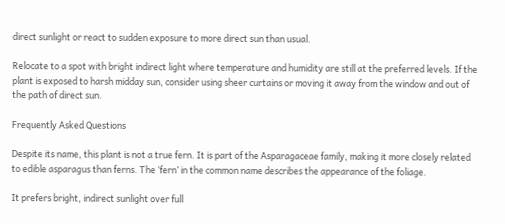direct sunlight or react to sudden exposure to more direct sun than usual.

Relocate to a spot with bright indirect light where temperature and humidity are still at the preferred levels. If the plant is exposed to harsh midday sun, consider using sheer curtains or moving it away from the window and out of the path of direct sun.

Frequently Asked Questions

Despite its name, this plant is not a true fern. It is part of the Asparagaceae family, making it more closely related to edible asparagus than ferns. The ‘fern’ in the common name describes the appearance of the foliage.

It prefers bright, indirect sunlight over full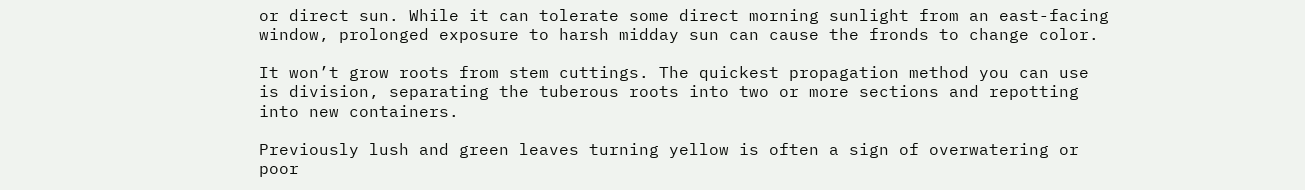or direct sun. While it can tolerate some direct morning sunlight from an east-facing window, prolonged exposure to harsh midday sun can cause the fronds to change color.

It won’t grow roots from stem cuttings. The quickest propagation method you can use is division, separating the tuberous roots into two or more sections and repotting into new containers.

Previously lush and green leaves turning yellow is often a sign of overwatering or poor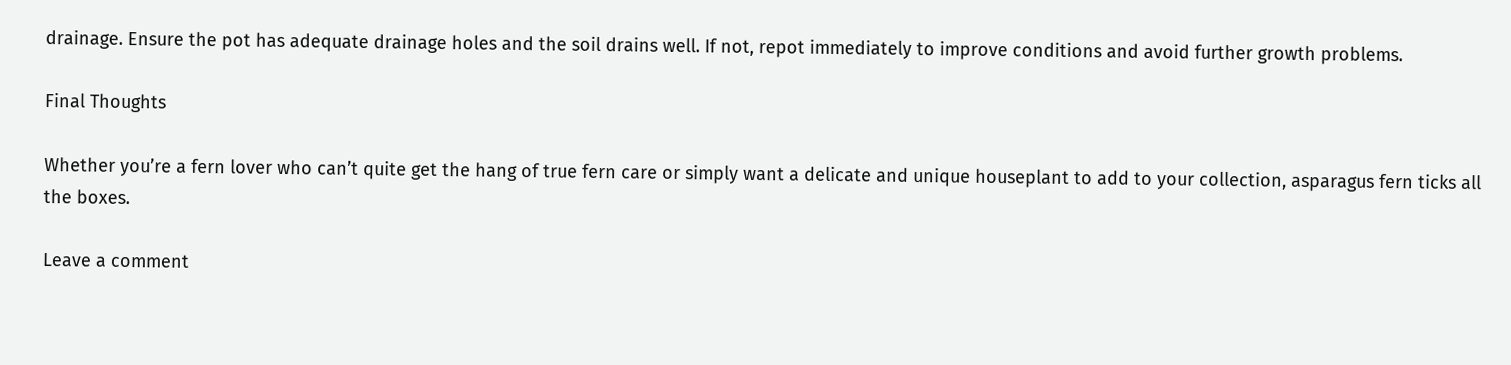drainage. Ensure the pot has adequate drainage holes and the soil drains well. If not, repot immediately to improve conditions and avoid further growth problems.

Final Thoughts

Whether you’re a fern lover who can’t quite get the hang of true fern care or simply want a delicate and unique houseplant to add to your collection, asparagus fern ticks all the boxes.

Leave a comment